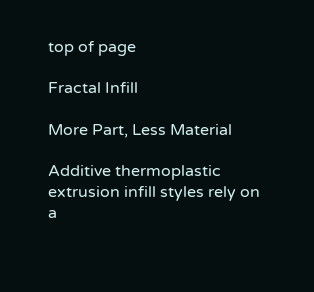top of page

Fractal Infill

More Part, Less Material

Additive thermoplastic extrusion infill styles rely on a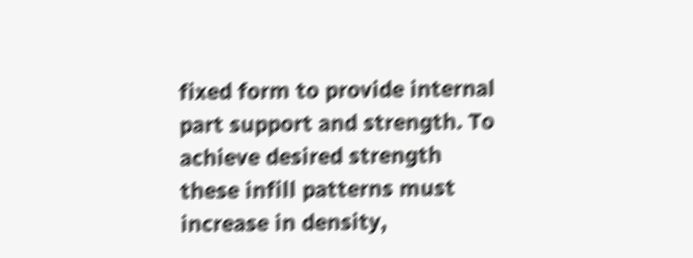fixed form to provide internal part support and strength. To achieve desired strength these infill patterns must increase in density,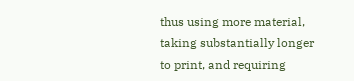thus using more material, taking substantially longer to print, and requiring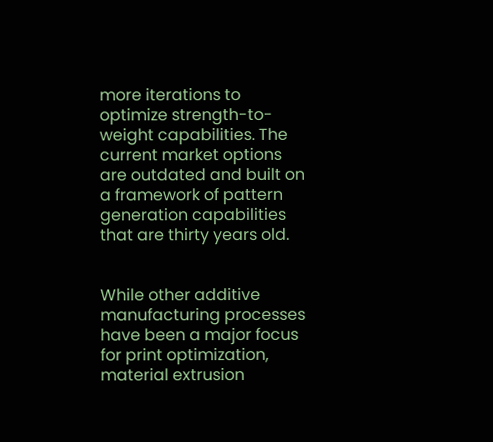more iterations to optimize strength-to-weight capabilities. The current market options are outdated and built on a framework of pattern generation capabilities that are thirty years old.


While other additive manufacturing processes have been a major focus for print optimization, material extrusion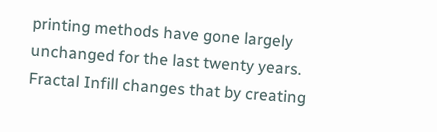printing methods have gone largely unchanged for the last twenty years. Fractal Infill changes that by creating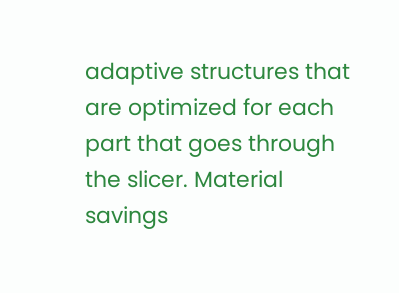adaptive structures that are optimized for each part that goes through the slicer. Material savings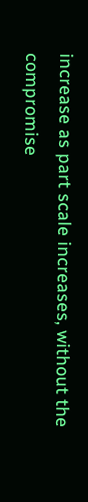increase as part scale increases, without the compromise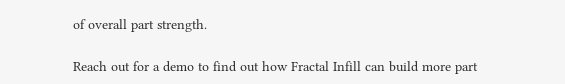of overall part strength.

Reach out for a demo to find out how Fractal Infill can build more part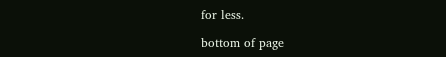for less.

bottom of page